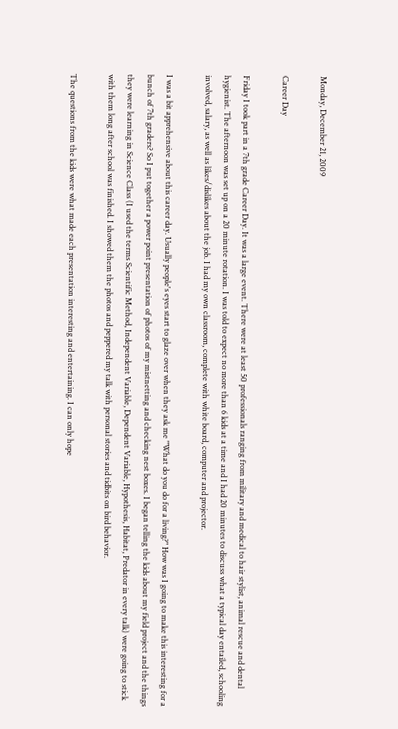Monday, December 21, 2009

Career Day

Friday I took part in a 7th grade Career Day. It was a large event. There were at least 50 professionals ranging from military and medical to hair stylist, animal rescue and dental hygienist. The afternoon was set up on a 20 minute rotation. I was told to expect no more than 6 kids at a time and I had 20 minutes to discuss what a typical day entailed, schooling involved, salary, as well as likes/dislikes about the job. I had my own classroom, complete with white board, computer and projector.

I was a bit apprehensive about this career day. Usually people's eyes start to glaze over when they ask me "What do you do for a living?" How was I going to make this interesting for a bunch of 7th graders? So I put together a power point presentation of photos of my mistnetting and checking nest boxes. I began telling the kids about my field project and the things they were learning in Science Class (I used the terms Scientific Method, Independent Variable, Dependent Variable, Hypothesis, Habitat, Predator in every talk) were going to stick with them long after school was finished. I showed them the photos and peppered my talk with personal stories and tidbits on bird behavior.

The questions from the kids were what made each presentation interesting and entertaining. I can only hope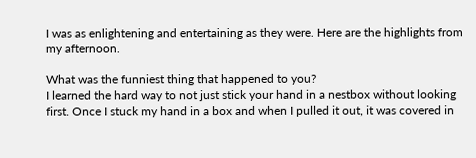I was as enlightening and entertaining as they were. Here are the highlights from my afternoon.

What was the funniest thing that happened to you?
I learned the hard way to not just stick your hand in a nestbox without looking first. Once I stuck my hand in a box and when I pulled it out, it was covered in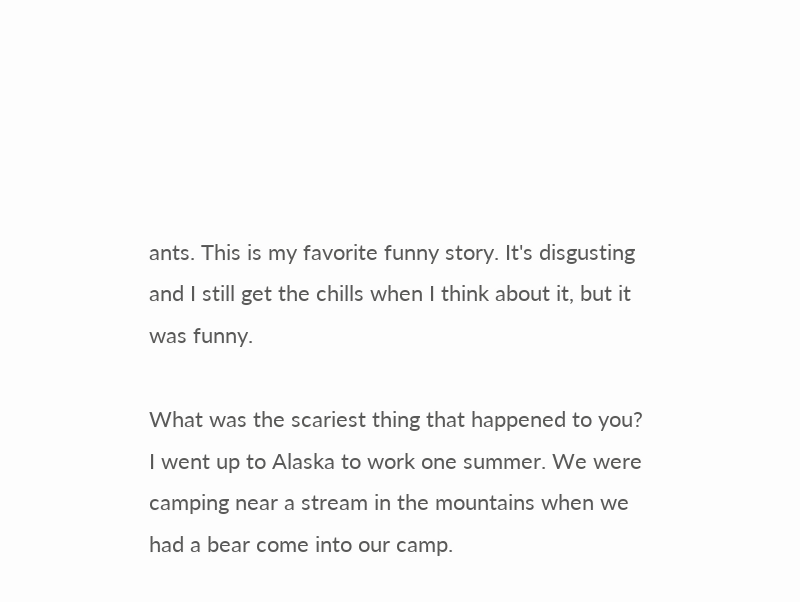ants. This is my favorite funny story. It's disgusting and I still get the chills when I think about it, but it was funny.

What was the scariest thing that happened to you?
I went up to Alaska to work one summer. We were camping near a stream in the mountains when we had a bear come into our camp.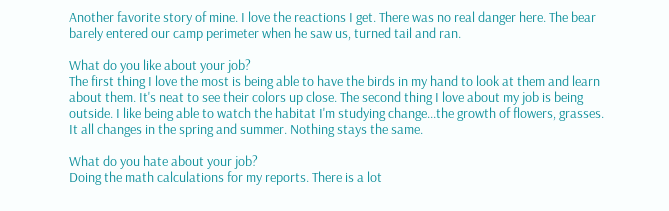Another favorite story of mine. I love the reactions I get. There was no real danger here. The bear barely entered our camp perimeter when he saw us, turned tail and ran.

What do you like about your job?
The first thing I love the most is being able to have the birds in my hand to look at them and learn about them. It's neat to see their colors up close. The second thing I love about my job is being outside. I like being able to watch the habitat I'm studying change...the growth of flowers, grasses. It all changes in the spring and summer. Nothing stays the same.

What do you hate about your job?
Doing the math calculations for my reports. There is a lot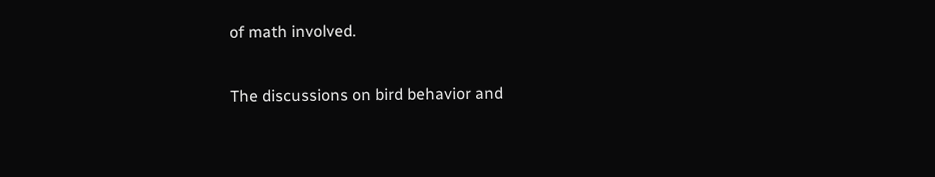of math involved.

The discussions on bird behavior and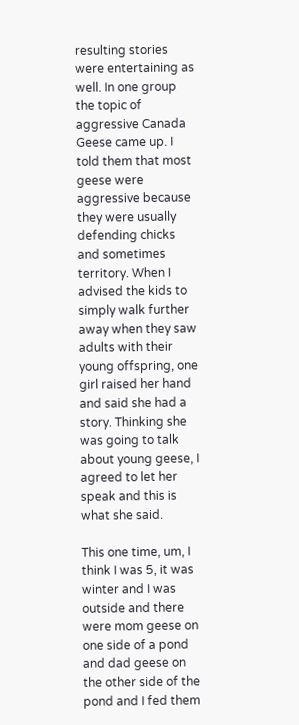resulting stories were entertaining as well. In one group the topic of aggressive Canada Geese came up. I told them that most geese were aggressive because they were usually defending chicks and sometimes territory. When I advised the kids to simply walk further away when they saw adults with their young offspring, one girl raised her hand and said she had a story. Thinking she was going to talk about young geese, I agreed to let her speak and this is what she said.

This one time, um, I think I was 5, it was winter and I was outside and there were mom geese on one side of a pond and dad geese on the other side of the pond and I fed them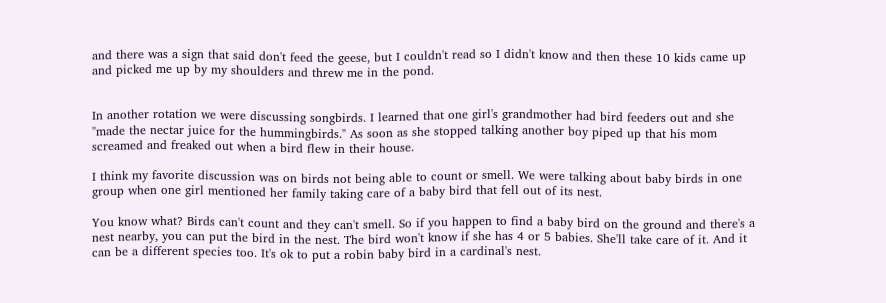and there was a sign that said don't feed the geese, but I couldn't read so I didn't know and then these 10 kids came up and picked me up by my shoulders and threw me in the pond.


In another rotation we were discussing songbirds. I learned that one girl's grandmother had bird feeders out and she "made the nectar juice for the hummingbirds." As soon as she stopped talking another boy piped up that his mom screamed and freaked out when a bird flew in their house.

I think my favorite discussion was on birds not being able to count or smell. We were talking about baby birds in one group when one girl mentioned her family taking care of a baby bird that fell out of its nest.

You know what? Birds can't count and they can't smell. So if you happen to find a baby bird on the ground and there's a nest nearby, you can put the bird in the nest. The bird won't know if she has 4 or 5 babies. She'll take care of it. And it can be a different species too. It's ok to put a robin baby bird in a cardinal's nest.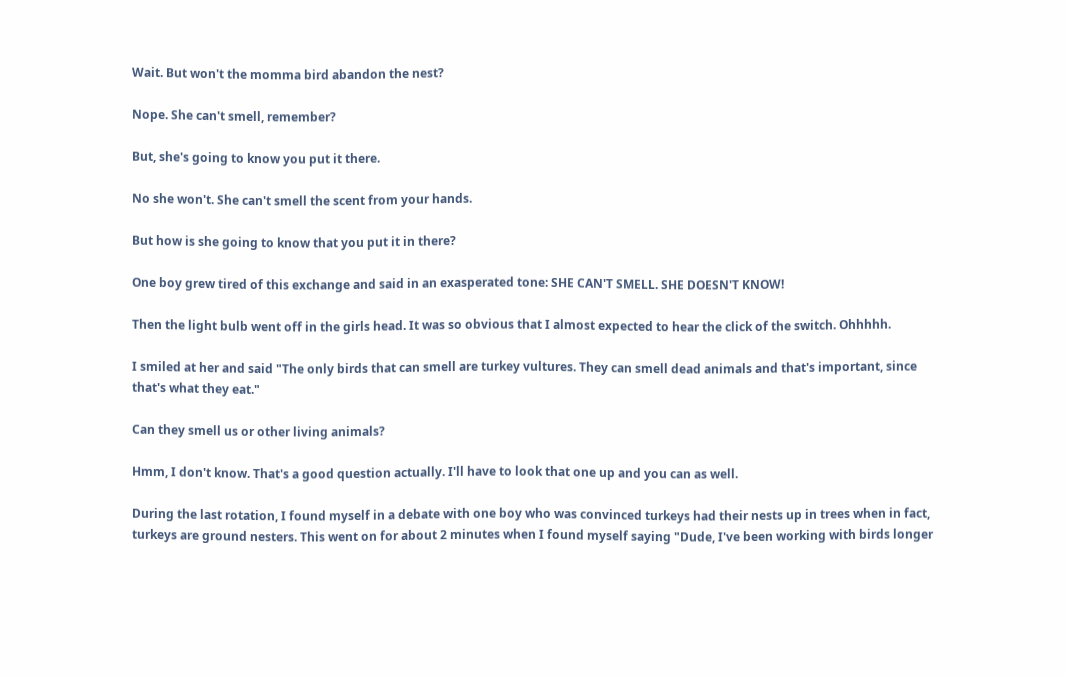Wait. But won't the momma bird abandon the nest?

Nope. She can't smell, remember?

But, she's going to know you put it there.

No she won't. She can't smell the scent from your hands.

But how is she going to know that you put it in there?

One boy grew tired of this exchange and said in an exasperated tone: SHE CAN'T SMELL. SHE DOESN'T KNOW!

Then the light bulb went off in the girls head. It was so obvious that I almost expected to hear the click of the switch. Ohhhhh.

I smiled at her and said "The only birds that can smell are turkey vultures. They can smell dead animals and that's important, since that's what they eat."

Can they smell us or other living animals?

Hmm, I don't know. That's a good question actually. I'll have to look that one up and you can as well.

During the last rotation, I found myself in a debate with one boy who was convinced turkeys had their nests up in trees when in fact, turkeys are ground nesters. This went on for about 2 minutes when I found myself saying "Dude, I've been working with birds longer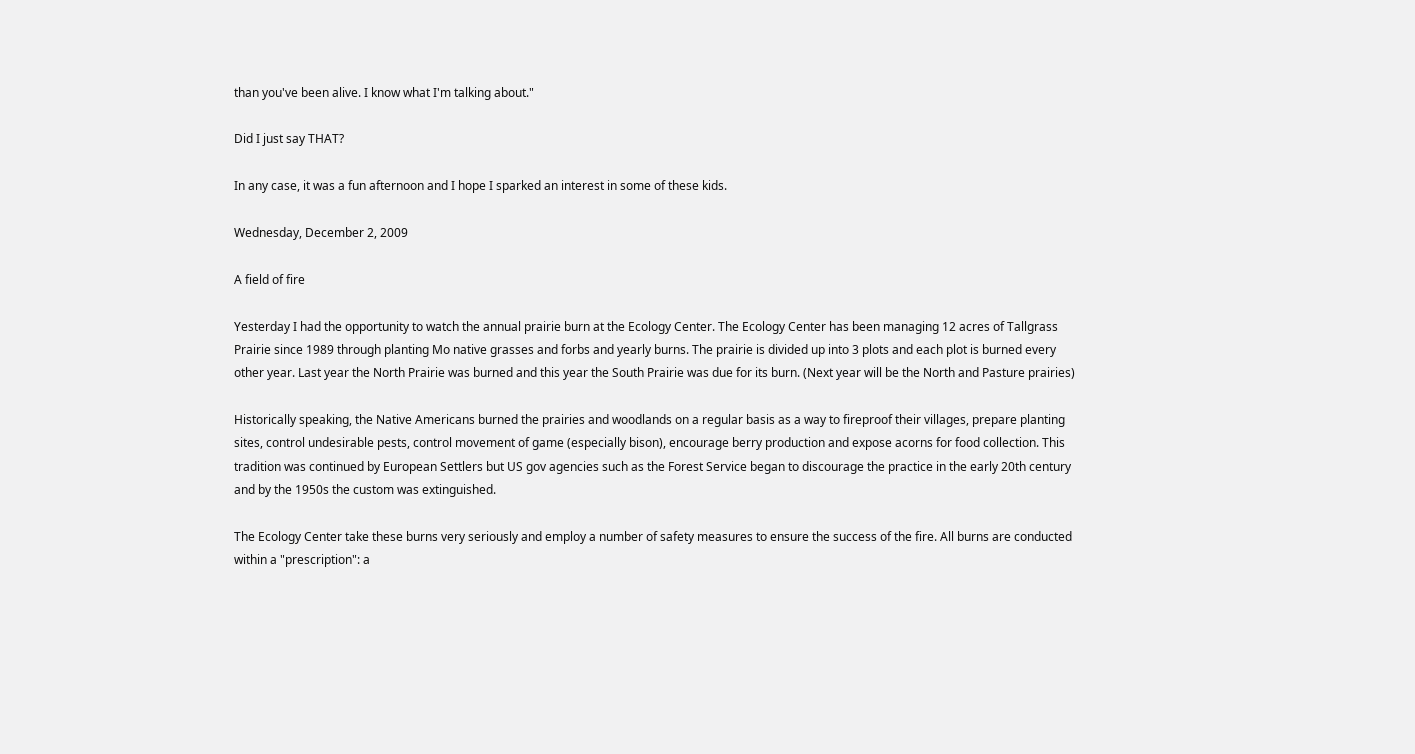than you've been alive. I know what I'm talking about."

Did I just say THAT?

In any case, it was a fun afternoon and I hope I sparked an interest in some of these kids.

Wednesday, December 2, 2009

A field of fire

Yesterday I had the opportunity to watch the annual prairie burn at the Ecology Center. The Ecology Center has been managing 12 acres of Tallgrass Prairie since 1989 through planting Mo native grasses and forbs and yearly burns. The prairie is divided up into 3 plots and each plot is burned every other year. Last year the North Prairie was burned and this year the South Prairie was due for its burn. (Next year will be the North and Pasture prairies)

Historically speaking, the Native Americans burned the prairies and woodlands on a regular basis as a way to fireproof their villages, prepare planting sites, control undesirable pests, control movement of game (especially bison), encourage berry production and expose acorns for food collection. This tradition was continued by European Settlers but US gov agencies such as the Forest Service began to discourage the practice in the early 20th century and by the 1950s the custom was extinguished.

The Ecology Center take these burns very seriously and employ a number of safety measures to ensure the success of the fire. All burns are conducted within a "prescription": a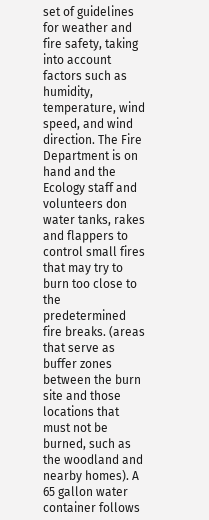set of guidelines for weather and fire safety, taking into account factors such as humidity, temperature, wind speed, and wind direction. The Fire Department is on hand and the Ecology staff and volunteers don water tanks, rakes and flappers to control small fires that may try to burn too close to the predetermined fire breaks. (areas that serve as buffer zones between the burn site and those locations that must not be burned, such as the woodland and nearby homes). A 65 gallon water container follows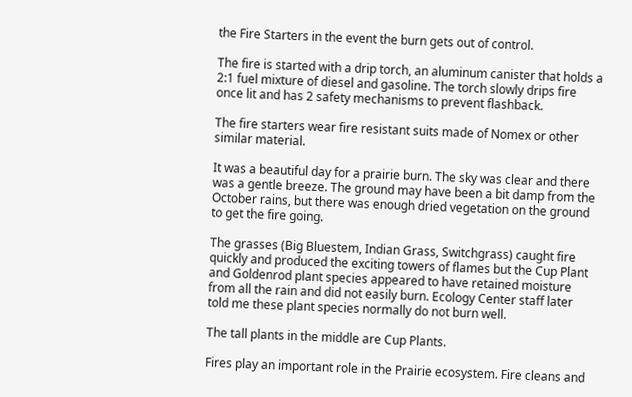the Fire Starters in the event the burn gets out of control.

The fire is started with a drip torch, an aluminum canister that holds a 2:1 fuel mixture of diesel and gasoline. The torch slowly drips fire once lit and has 2 safety mechanisms to prevent flashback.

The fire starters wear fire resistant suits made of Nomex or other similar material.

It was a beautiful day for a prairie burn. The sky was clear and there was a gentle breeze. The ground may have been a bit damp from the October rains, but there was enough dried vegetation on the ground to get the fire going.

The grasses (Big Bluestem, Indian Grass, Switchgrass) caught fire quickly and produced the exciting towers of flames but the Cup Plant and Goldenrod plant species appeared to have retained moisture from all the rain and did not easily burn. Ecology Center staff later told me these plant species normally do not burn well.

The tall plants in the middle are Cup Plants.

Fires play an important role in the Prairie ecosystem. Fire cleans and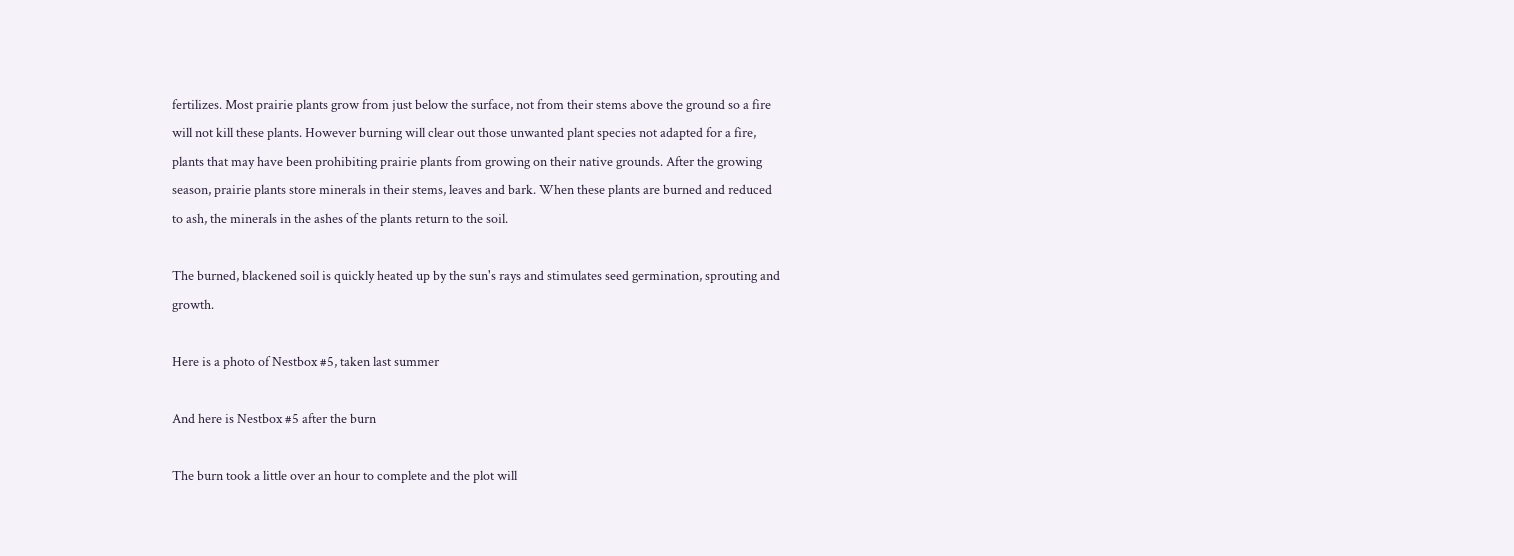fertilizes. Most prairie plants grow from just below the surface, not from their stems above the ground so a fire will not kill these plants. However burning will clear out those unwanted plant species not adapted for a fire, plants that may have been prohibiting prairie plants from growing on their native grounds. After the growing season, prairie plants store minerals in their stems, leaves and bark. When these plants are burned and reduced to ash, the minerals in the ashes of the plants return to the soil.

The burned, blackened soil is quickly heated up by the sun's rays and stimulates seed germination, sprouting and growth.

Here is a photo of Nestbox #5, taken last summer

And here is Nestbox #5 after the burn

The burn took a little over an hour to complete and the plot will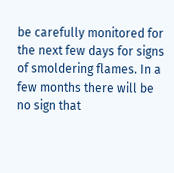be carefully monitored for the next few days for signs of smoldering flames. In a few months there will be no sign that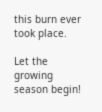this burn ever took place.

Let the growing season begin!